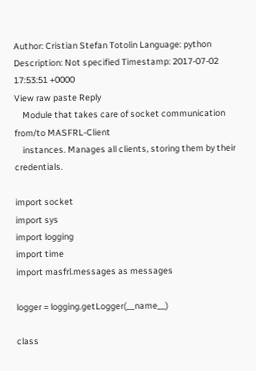Author: Cristian Stefan Totolin Language: python
Description: Not specified Timestamp: 2017-07-02 17:53:51 +0000
View raw paste Reply
    Module that takes care of socket communication from/to MASFRL-Client
    instances. Manages all clients, storing them by their credentials.

import socket
import sys
import logging
import time
import masfrl.messages as messages

logger = logging.getLogger(__name__)

class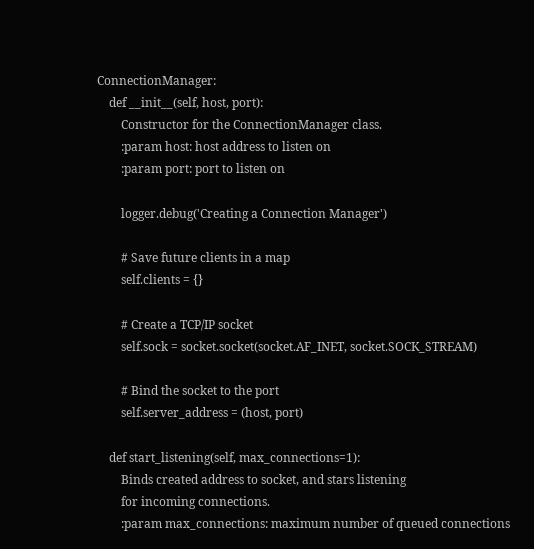ConnectionManager:
    def __init__(self, host, port):
        Constructor for the ConnectionManager class.
        :param host: host address to listen on
        :param port: port to listen on

        logger.debug('Creating a Connection Manager')

        # Save future clients in a map
        self.clients = {}

        # Create a TCP/IP socket
        self.sock = socket.socket(socket.AF_INET, socket.SOCK_STREAM)

        # Bind the socket to the port
        self.server_address = (host, port)

    def start_listening(self, max_connections=1):
        Binds created address to socket, and stars listening
        for incoming connections.
        :param max_connections: maximum number of queued connections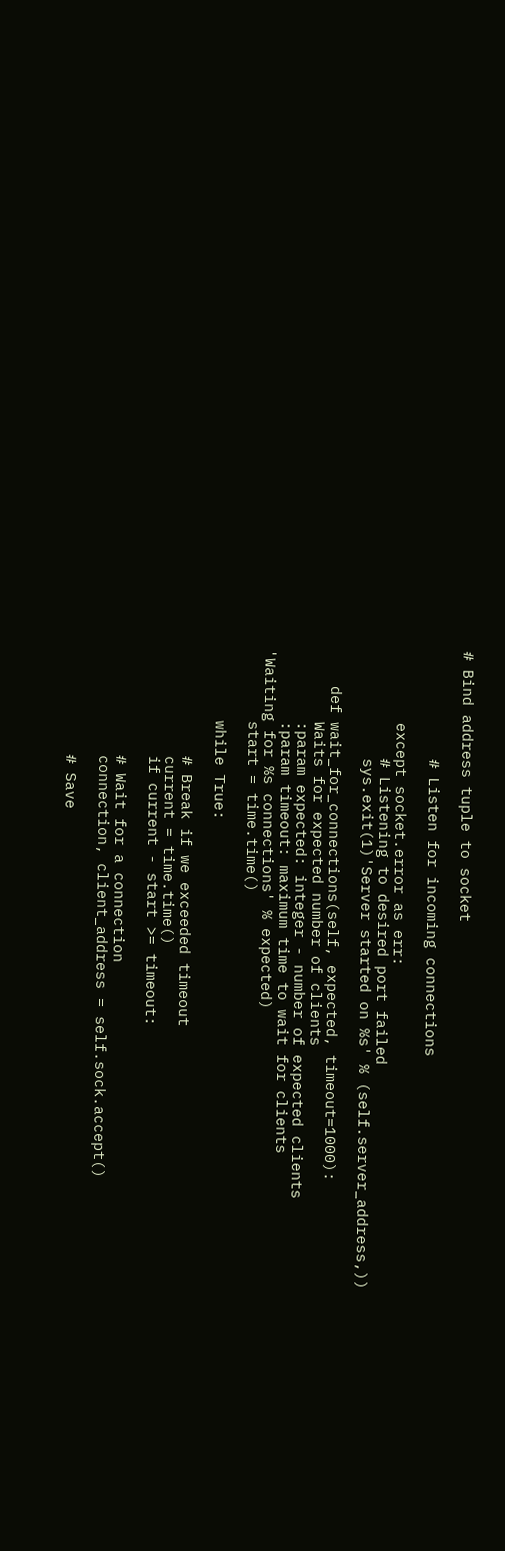# Bind address tuple to socket

            # Listen for incoming connections

        except socket.error as err:
            # Listening to desired port failed
            sys.exit(1)'Server started on %s' % (self.server_address,))

    def wait_for_connections(self, expected, timeout=1000):
        Waits for expected number of clients
        :param expected: integer - number of expected clients
        :param timeout: maximum time to wait for clients
'Waiting for %s connections' % expected)
        start = time.time()

        while True:

            # Break if we exceeded timeout
            current = time.time()
            if current - start >= timeout:

            # Wait for a connection
            connection, client_address = self.sock.accept()

            # Save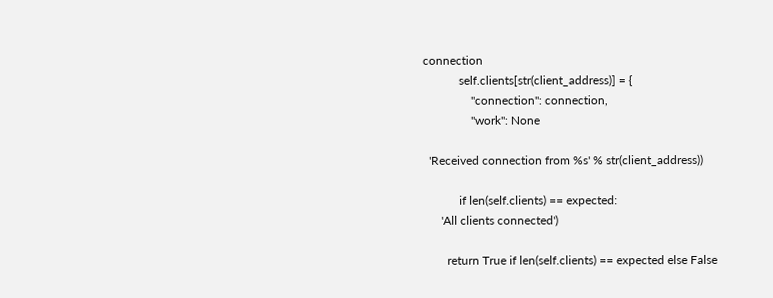connection
            self.clients[str(client_address)] = {
                "connection": connection,
                "work": None

  'Received connection from %s' % str(client_address))

            if len(self.clients) == expected:
      'All clients connected')

        return True if len(self.clients) == expected else False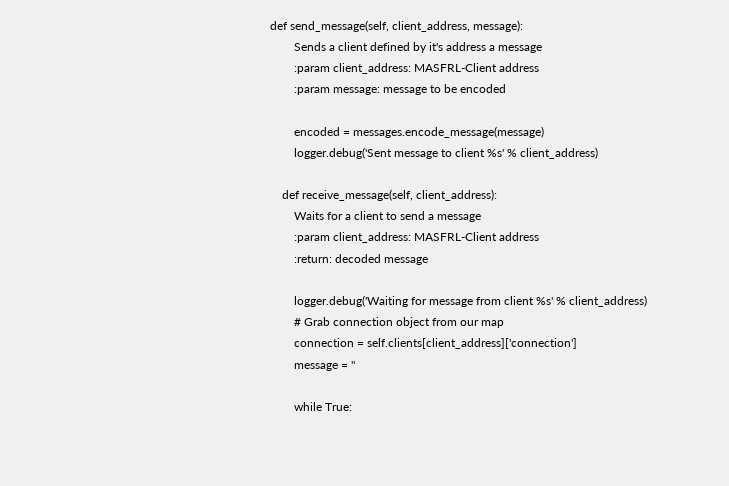def send_message(self, client_address, message):
        Sends a client defined by it's address a message
        :param client_address: MASFRL-Client address
        :param message: message to be encoded

        encoded = messages.encode_message(message)
        logger.debug('Sent message to client %s' % client_address)

    def receive_message(self, client_address):
        Waits for a client to send a message
        :param client_address: MASFRL-Client address
        :return: decoded message

        logger.debug('Waiting for message from client %s' % client_address)
        # Grab connection object from our map
        connection = self.clients[client_address]['connection']
        message = ''

        while True: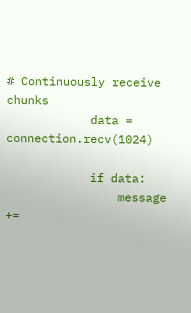# Continuously receive chunks
            data = connection.recv(1024)

            if data:
                message +=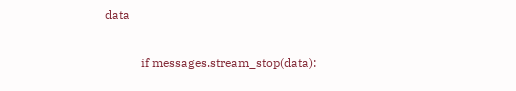data

            if messages.stream_stop(data):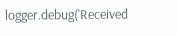logger.debug('Received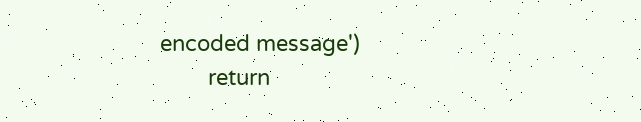encoded message')
        return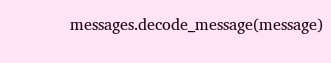messages.decode_message(message)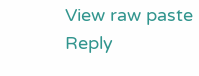View raw paste Reply